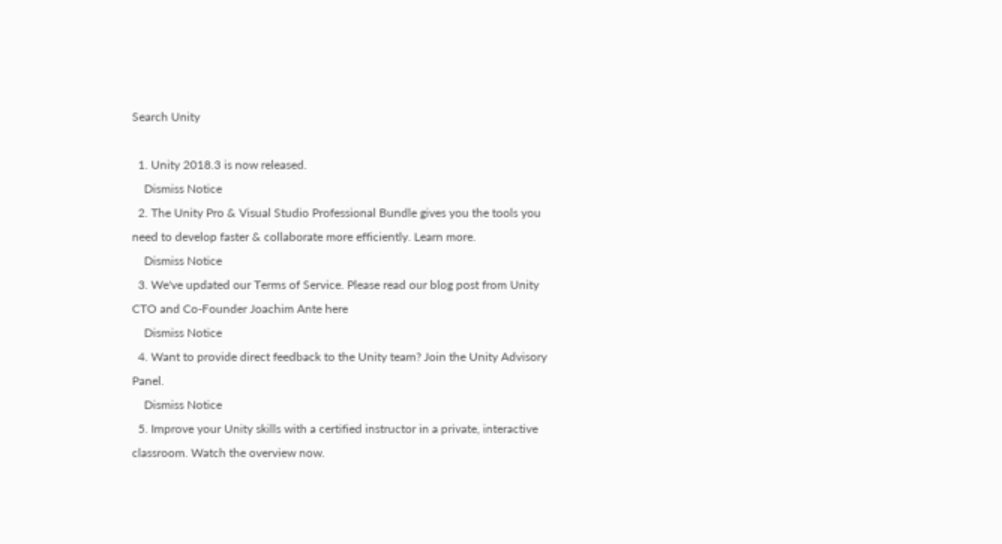Search Unity

  1. Unity 2018.3 is now released.
    Dismiss Notice
  2. The Unity Pro & Visual Studio Professional Bundle gives you the tools you need to develop faster & collaborate more efficiently. Learn more.
    Dismiss Notice
  3. We've updated our Terms of Service. Please read our blog post from Unity CTO and Co-Founder Joachim Ante here
    Dismiss Notice
  4. Want to provide direct feedback to the Unity team? Join the Unity Advisory Panel.
    Dismiss Notice
  5. Improve your Unity skills with a certified instructor in a private, interactive classroom. Watch the overview now.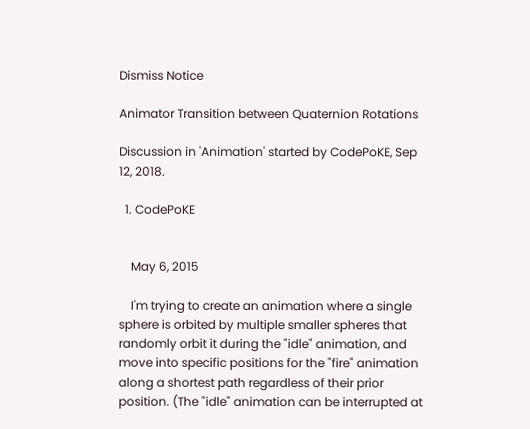Dismiss Notice

Animator Transition between Quaternion Rotations

Discussion in 'Animation' started by CodePoKE, Sep 12, 2018.

  1. CodePoKE


    May 6, 2015

    I'm trying to create an animation where a single sphere is orbited by multiple smaller spheres that randomly orbit it during the "idle" animation, and move into specific positions for the "fire" animation along a shortest path regardless of their prior position. (The "idle" animation can be interrupted at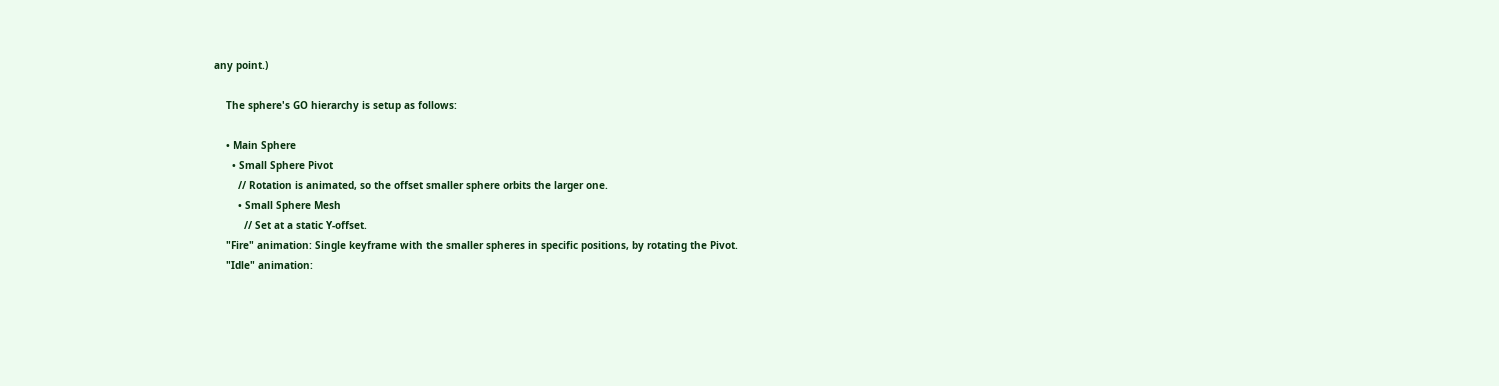any point.)

    The sphere's GO hierarchy is setup as follows:

    • Main Sphere
      • Small Sphere Pivot
        // Rotation is animated, so the offset smaller sphere orbits the larger one.
        • Small Sphere Mesh
          // Set at a static Y-offset.
    "Fire" animation: Single keyframe with the smaller spheres in specific positions, by rotating the Pivot.
    "Idle" animation: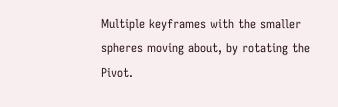Multiple keyframes with the smaller spheres moving about, by rotating the Pivot.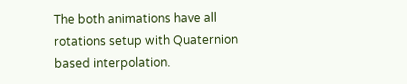The both animations have all rotations setup with Quaternion based interpolation.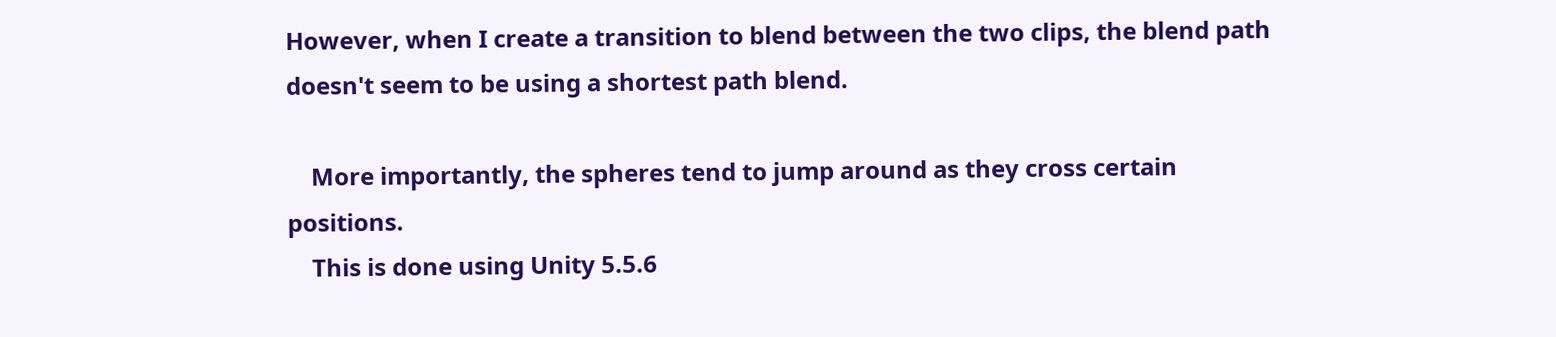However, when I create a transition to blend between the two clips, the blend path doesn't seem to be using a shortest path blend.

    More importantly, the spheres tend to jump around as they cross certain positions.
    This is done using Unity 5.5.6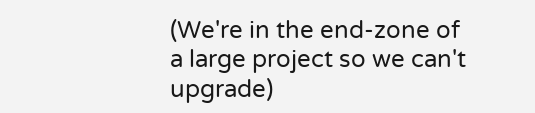(We're in the end-zone of a large project so we can't upgrade)